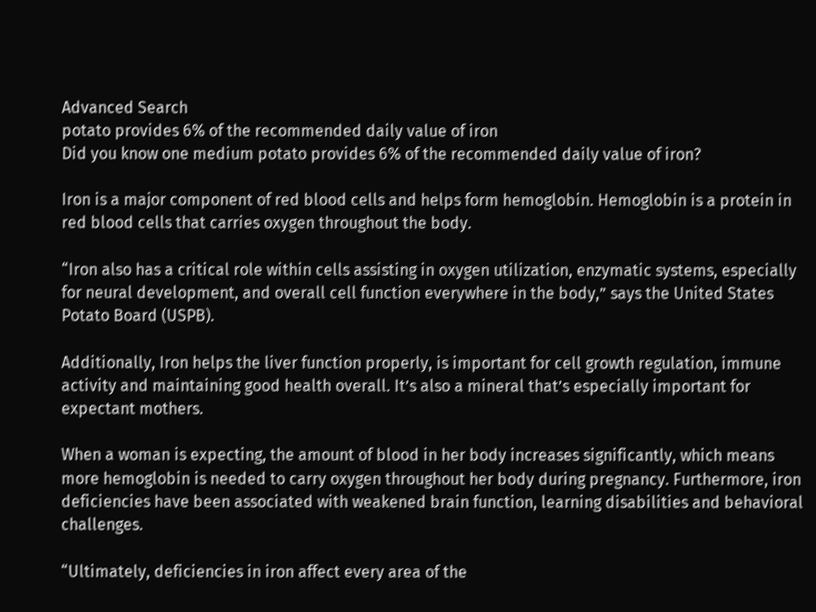Advanced Search
potato provides 6% of the recommended daily value of iron
Did you know one medium potato provides 6% of the recommended daily value of iron?

Iron is a major component of red blood cells and helps form hemoglobin. Hemoglobin is a protein in red blood cells that carries oxygen throughout the body.

“Iron also has a critical role within cells assisting in oxygen utilization, enzymatic systems, especially for neural development, and overall cell function everywhere in the body,” says the United States Potato Board (USPB).

Additionally, Iron helps the liver function properly, is important for cell growth regulation, immune activity and maintaining good health overall. It’s also a mineral that’s especially important for expectant mothers.

When a woman is expecting, the amount of blood in her body increases significantly, which means more hemoglobin is needed to carry oxygen throughout her body during pregnancy. Furthermore, iron deficiencies have been associated with weakened brain function, learning disabilities and behavioral challenges.

“Ultimately, deficiencies in iron affect every area of the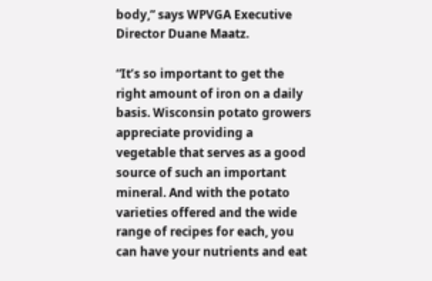body,” says WPVGA Executive Director Duane Maatz.

“It’s so important to get the right amount of iron on a daily basis. Wisconsin potato growers appreciate providing a vegetable that serves as a good source of such an important mineral. And with the potato varieties offered and the wide range of recipes for each, you can have your nutrients and eat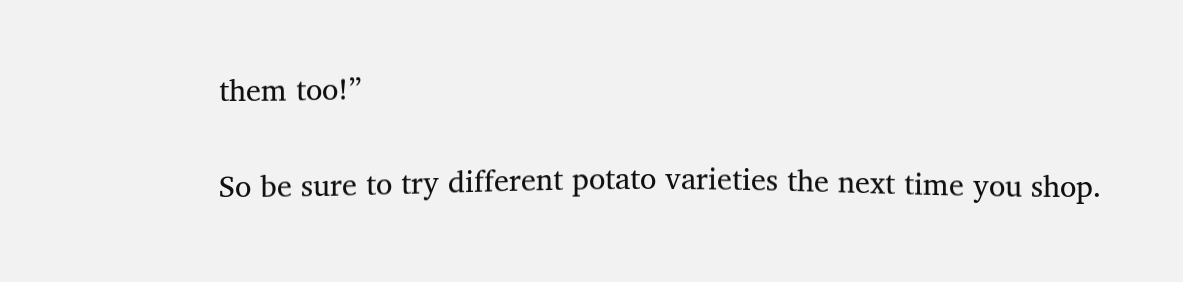them too!”

So be sure to try different potato varieties the next time you shop.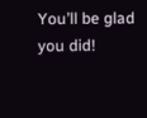You’ll be glad you did!